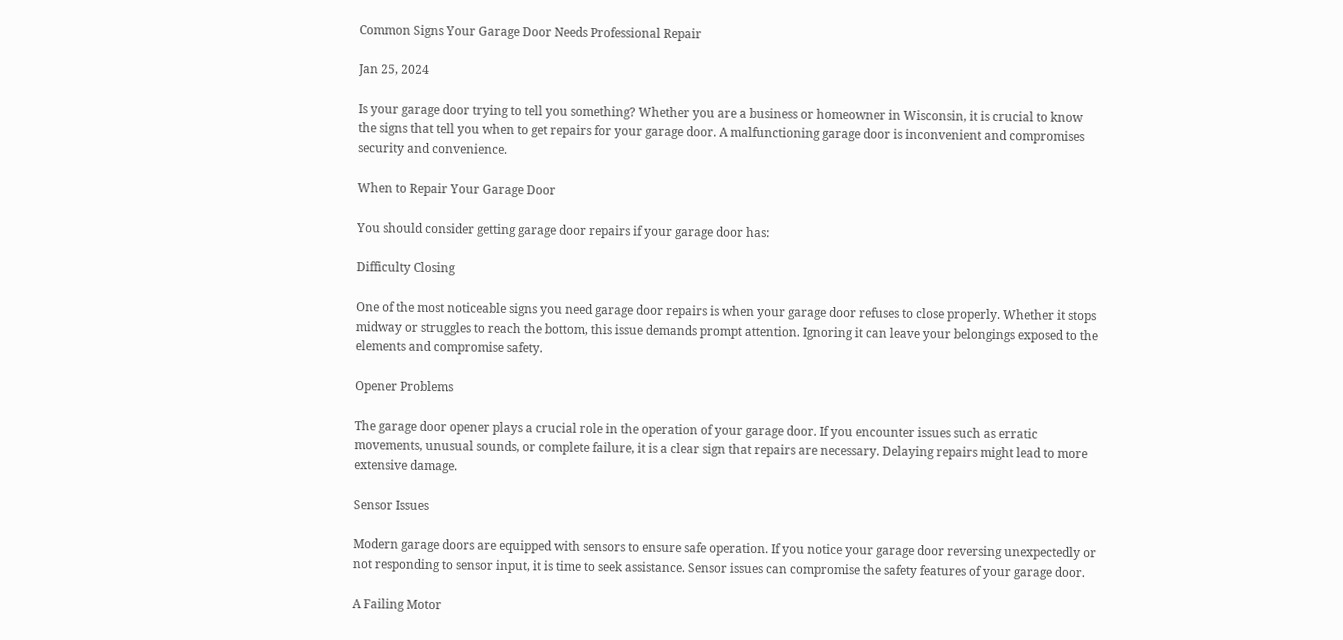Common Signs Your Garage Door Needs Professional Repair

Jan 25, 2024

Is your garage door trying to tell you something? Whether you are a business or homeowner in Wisconsin, it is crucial to know the signs that tell you when to get repairs for your garage door. A malfunctioning garage door is inconvenient and compromises security and convenience.

When to Repair Your Garage Door

You should consider getting garage door repairs if your garage door has:

Difficulty Closing

One of the most noticeable signs you need garage door repairs is when your garage door refuses to close properly. Whether it stops midway or struggles to reach the bottom, this issue demands prompt attention. Ignoring it can leave your belongings exposed to the elements and compromise safety.

Opener Problems

The garage door opener plays a crucial role in the operation of your garage door. If you encounter issues such as erratic movements, unusual sounds, or complete failure, it is a clear sign that repairs are necessary. Delaying repairs might lead to more extensive damage.

Sensor Issues

Modern garage doors are equipped with sensors to ensure safe operation. If you notice your garage door reversing unexpectedly or not responding to sensor input, it is time to seek assistance. Sensor issues can compromise the safety features of your garage door.

A Failing Motor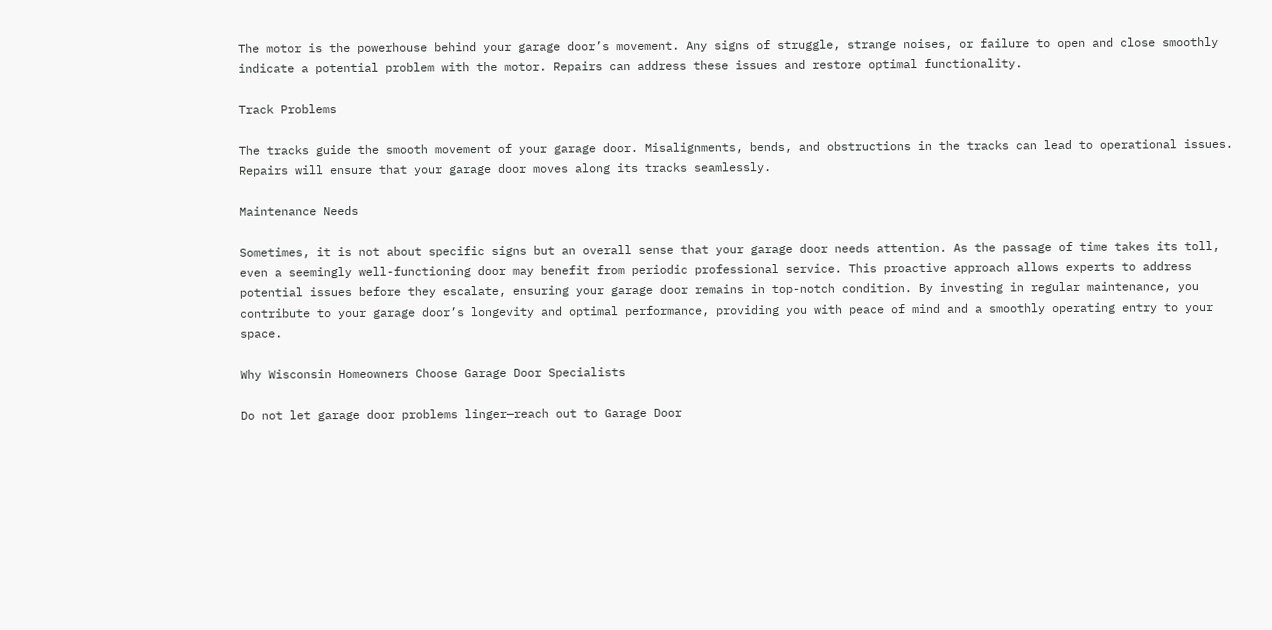The motor is the powerhouse behind your garage door’s movement. Any signs of struggle, strange noises, or failure to open and close smoothly indicate a potential problem with the motor. Repairs can address these issues and restore optimal functionality.

Track Problems

The tracks guide the smooth movement of your garage door. Misalignments, bends, and obstructions in the tracks can lead to operational issues. Repairs will ensure that your garage door moves along its tracks seamlessly.

Maintenance Needs

Sometimes, it is not about specific signs but an overall sense that your garage door needs attention. As the passage of time takes its toll, even a seemingly well-functioning door may benefit from periodic professional service. This proactive approach allows experts to address potential issues before they escalate, ensuring your garage door remains in top-notch condition. By investing in regular maintenance, you contribute to your garage door’s longevity and optimal performance, providing you with peace of mind and a smoothly operating entry to your space.

Why Wisconsin Homeowners Choose Garage Door Specialists

Do not let garage door problems linger—reach out to Garage Door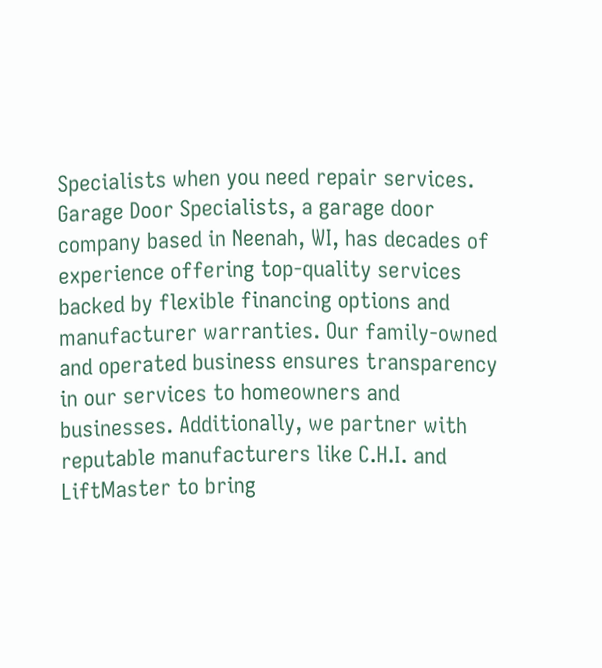Specialists when you need repair services. Garage Door Specialists, a garage door company based in Neenah, WI, has decades of experience offering top-quality services backed by flexible financing options and manufacturer warranties. Our family-owned and operated business ensures transparency in our services to homeowners and businesses. Additionally, we partner with reputable manufacturers like C.H.I. and LiftMaster to bring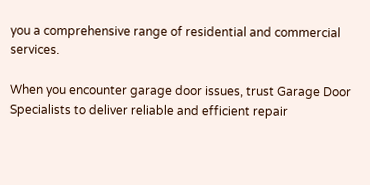you a comprehensive range of residential and commercial services.

When you encounter garage door issues, trust Garage Door Specialists to deliver reliable and efficient repair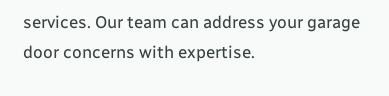services. Our team can address your garage door concerns with expertise.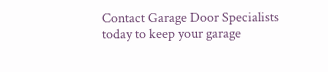Contact Garage Door Specialists today to keep your garage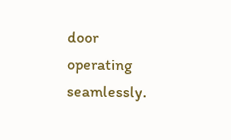door operating seamlessly.